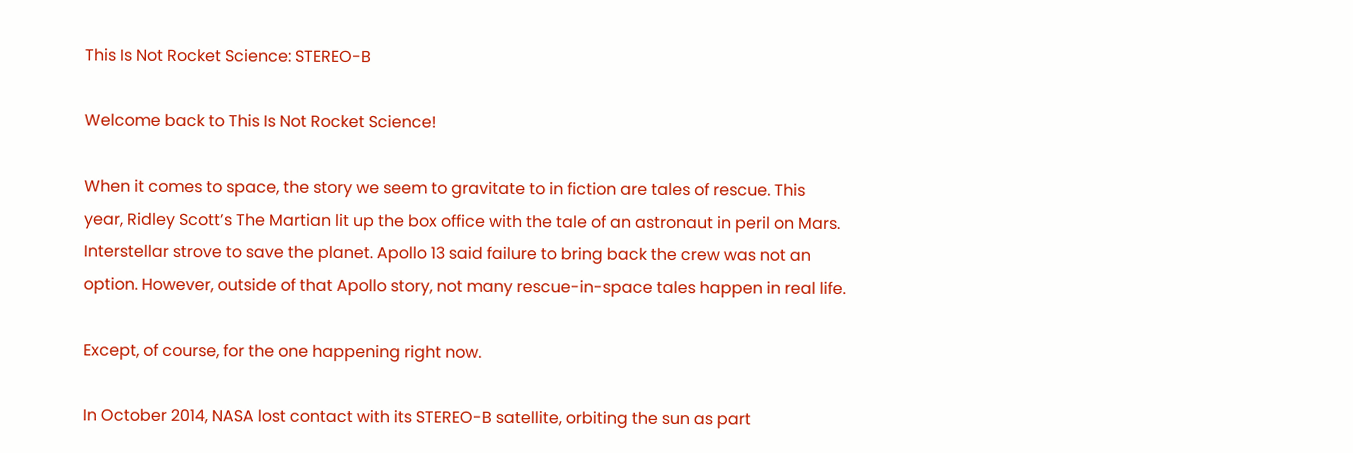This Is Not Rocket Science: STEREO-B

Welcome back to This Is Not Rocket Science!

When it comes to space, the story we seem to gravitate to in fiction are tales of rescue. This year, Ridley Scott’s The Martian lit up the box office with the tale of an astronaut in peril on Mars. Interstellar strove to save the planet. Apollo 13 said failure to bring back the crew was not an option. However, outside of that Apollo story, not many rescue-in-space tales happen in real life.

Except, of course, for the one happening right now.

In October 2014, NASA lost contact with its STEREO-B satellite, orbiting the sun as part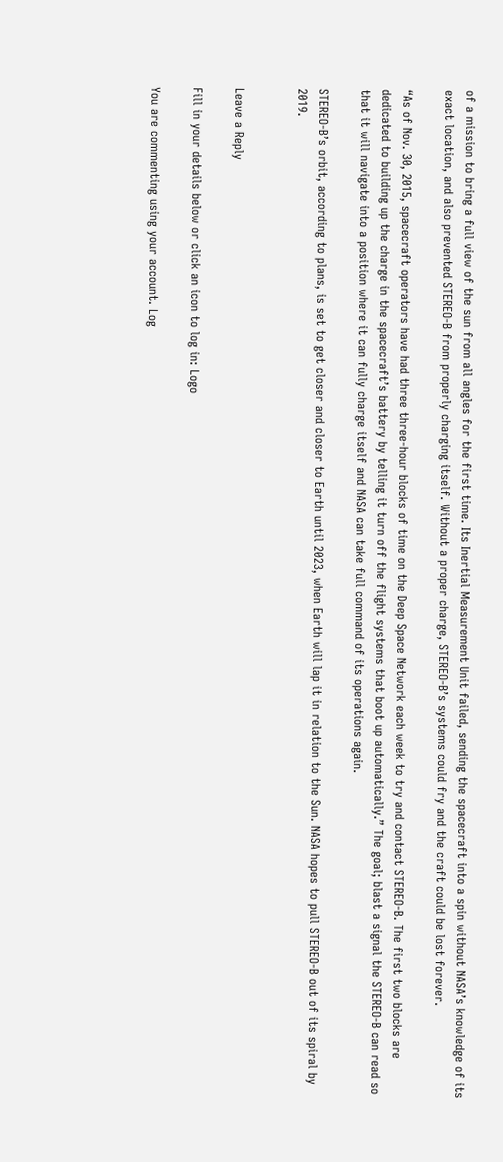of a mission to bring a full view of the sun from all angles for the first time. Its Inertial Measurement Unit failed, sending the spacecraft into a spin without NASA’s knowledge of its exact location, and also prevented STEREO-B from properly charging itself. Without a proper charge, STEREO-B’s systems could fry and the craft could be lost forever.

“As of Nov. 30, 2015, spacecraft operators have had three three-hour blocks of time on the Deep Space Network each week to try and contact STEREO-B. The first two blocks are dedicated to building up the charge in the spacecraft’s battery by telling it turn off the flight systems that boot up automatically.” The goal; blast a signal the STEREO-B can read so that it will navigate into a position where it can fully charge itself and NASA can take full command of its operations again.

STEREO-B’s orbit, according to plans, is set to get closer and closer to Earth until 2023, when Earth will lap it in relation to the Sun. NASA hopes to pull STEREO-B out of its spiral by 2019.


Leave a Reply

Fill in your details below or click an icon to log in: Logo

You are commenting using your account. Log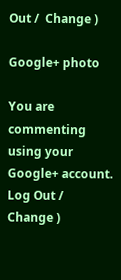Out /  Change )

Google+ photo

You are commenting using your Google+ account. Log Out /  Change )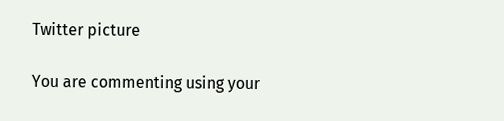Twitter picture

You are commenting using your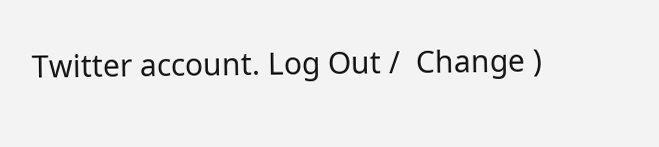Twitter account. Log Out /  Change )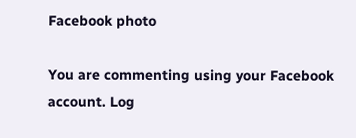Facebook photo

You are commenting using your Facebook account. Log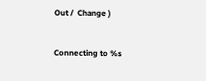Out /  Change )


Connecting to %s